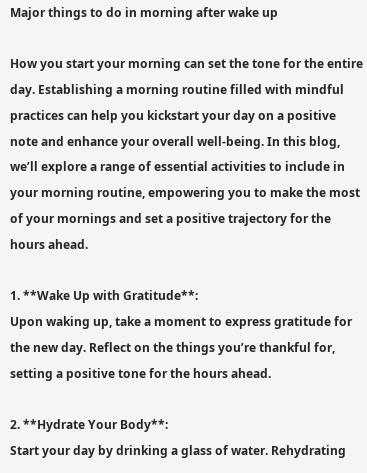Major things to do in morning after wake up

How you start your morning can set the tone for the entire day. Establishing a morning routine filled with mindful practices can help you kickstart your day on a positive note and enhance your overall well-being. In this blog, we’ll explore a range of essential activities to include in your morning routine, empowering you to make the most of your mornings and set a positive trajectory for the hours ahead.

1. **Wake Up with Gratitude**:
Upon waking up, take a moment to express gratitude for the new day. Reflect on the things you’re thankful for, setting a positive tone for the hours ahead.

2. **Hydrate Your Body**:
Start your day by drinking a glass of water. Rehydrating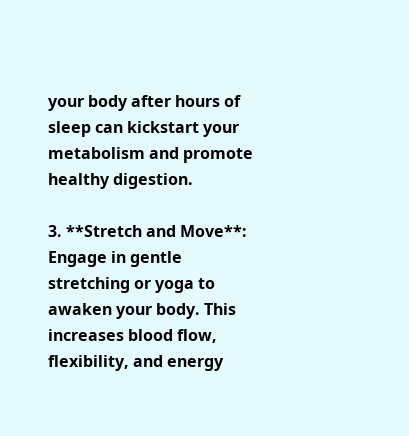your body after hours of sleep can kickstart your metabolism and promote healthy digestion.

3. **Stretch and Move**:
Engage in gentle stretching or yoga to awaken your body. This increases blood flow, flexibility, and energy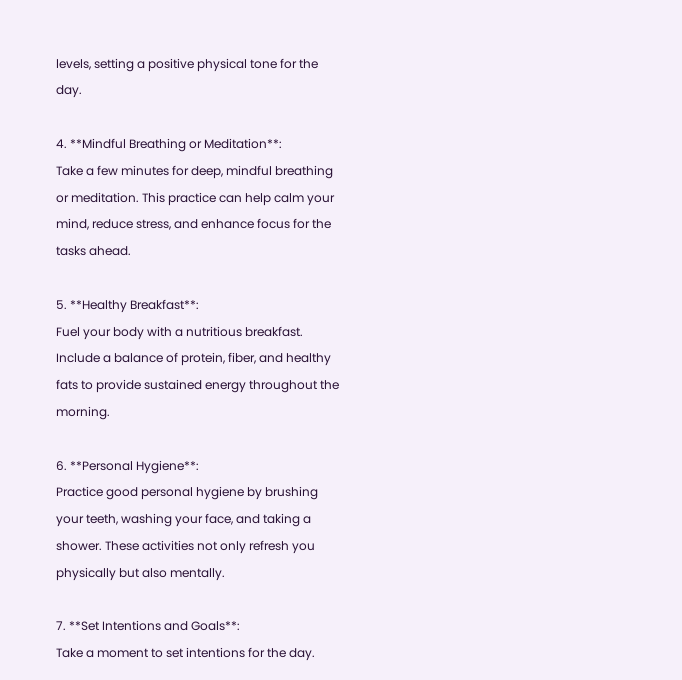levels, setting a positive physical tone for the day.

4. **Mindful Breathing or Meditation**:
Take a few minutes for deep, mindful breathing or meditation. This practice can help calm your mind, reduce stress, and enhance focus for the tasks ahead.

5. **Healthy Breakfast**:
Fuel your body with a nutritious breakfast. Include a balance of protein, fiber, and healthy fats to provide sustained energy throughout the morning.

6. **Personal Hygiene**:
Practice good personal hygiene by brushing your teeth, washing your face, and taking a shower. These activities not only refresh you physically but also mentally.

7. **Set Intentions and Goals**:
Take a moment to set intentions for the day.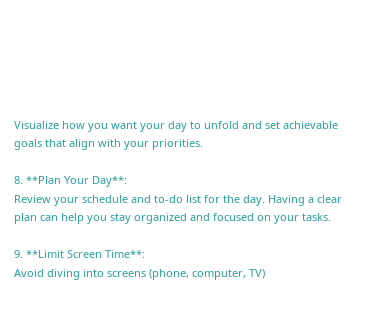Visualize how you want your day to unfold and set achievable goals that align with your priorities.

8. **Plan Your Day**:
Review your schedule and to-do list for the day. Having a clear plan can help you stay organized and focused on your tasks.

9. **Limit Screen Time**:
Avoid diving into screens (phone, computer, TV)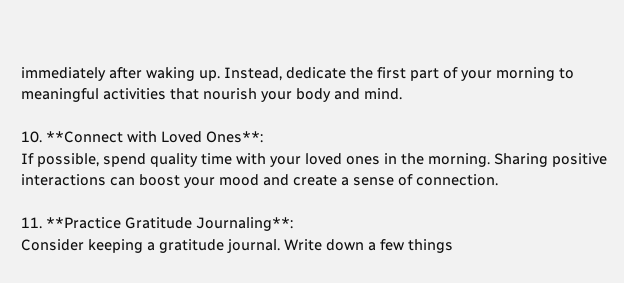immediately after waking up. Instead, dedicate the first part of your morning to meaningful activities that nourish your body and mind.

10. **Connect with Loved Ones**:
If possible, spend quality time with your loved ones in the morning. Sharing positive interactions can boost your mood and create a sense of connection.

11. **Practice Gratitude Journaling**:
Consider keeping a gratitude journal. Write down a few things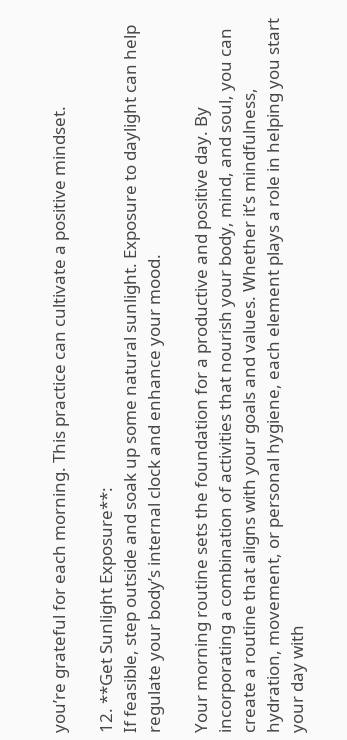you’re grateful for each morning. This practice can cultivate a positive mindset.

12. **Get Sunlight Exposure**:
If feasible, step outside and soak up some natural sunlight. Exposure to daylight can help regulate your body’s internal clock and enhance your mood.

Your morning routine sets the foundation for a productive and positive day. By incorporating a combination of activities that nourish your body, mind, and soul, you can create a routine that aligns with your goals and values. Whether it’s mindfulness, hydration, movement, or personal hygiene, each element plays a role in helping you start your day with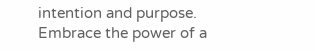intention and purpose. Embrace the power of a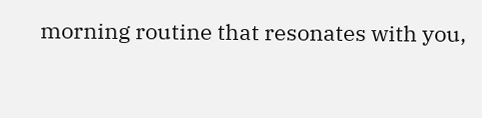morning routine that resonates with you,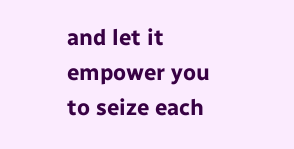and let it empower you to seize each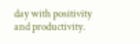day with positivity and productivity.